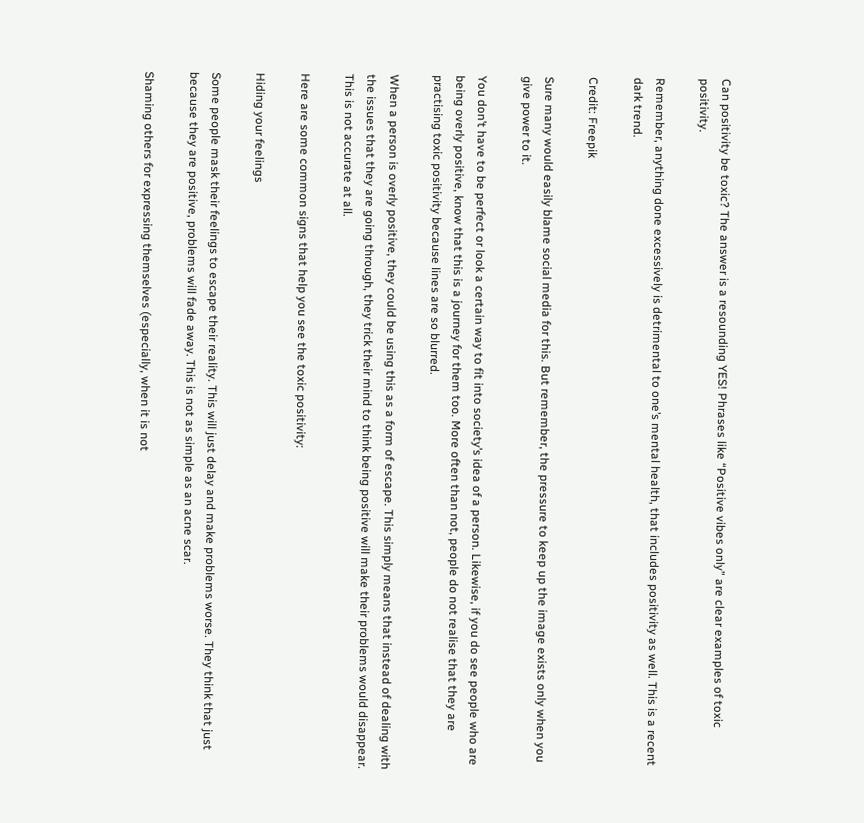Can positivity be toxic? The answer is a resounding YES! Phrases like “Positive vibes only” are clear examples of toxic positivity.

Remember, anything done excessively is detrimental to one’s mental health, that includes positivity as well. This is a recent dark trend.

Credit: Freepik

Sure many would easily blame social media for this. But remember, the pressure to keep up the image exists only when you give power to it.

You don’t have to be perfect or look a certain way to fit into society’s idea of a person. Likewise, if you do see people who are being overly positive, know that this is a journey for them too. More often than not, people do not realise that they are practising toxic positivity because lines are so blurred.

When a person is overly positive, they could be using this as a form of escape. This simply means that instead of dealing with the issues that they are going through, they trick their mind to think being positive will make their problems would disappear. This is not accurate at all.

Here are some common signs that help you see the toxic positivity:

Hiding your feelings

Some people mask their feelings to escape their reality. This will just delay and make problems worse. They think that just because they are positive, problems will fade away. This is not as simple as an acne scar.

Shaming others for expressing themselves (especially, when it is not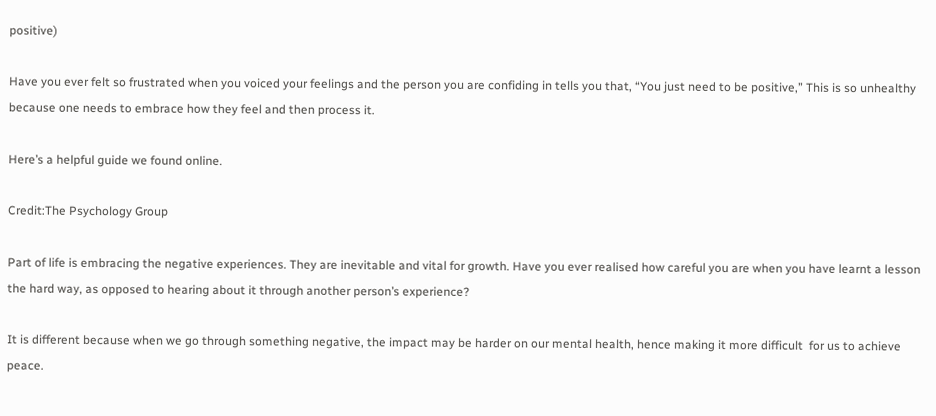positive)

Have you ever felt so frustrated when you voiced your feelings and the person you are confiding in tells you that, “You just need to be positive,” This is so unhealthy because one needs to embrace how they feel and then process it.

Here’s a helpful guide we found online.

Credit:The Psychology Group

Part of life is embracing the negative experiences. They are inevitable and vital for growth. Have you ever realised how careful you are when you have learnt a lesson the hard way, as opposed to hearing about it through another person’s experience?

It is different because when we go through something negative, the impact may be harder on our mental health, hence making it more difficult  for us to achieve peace.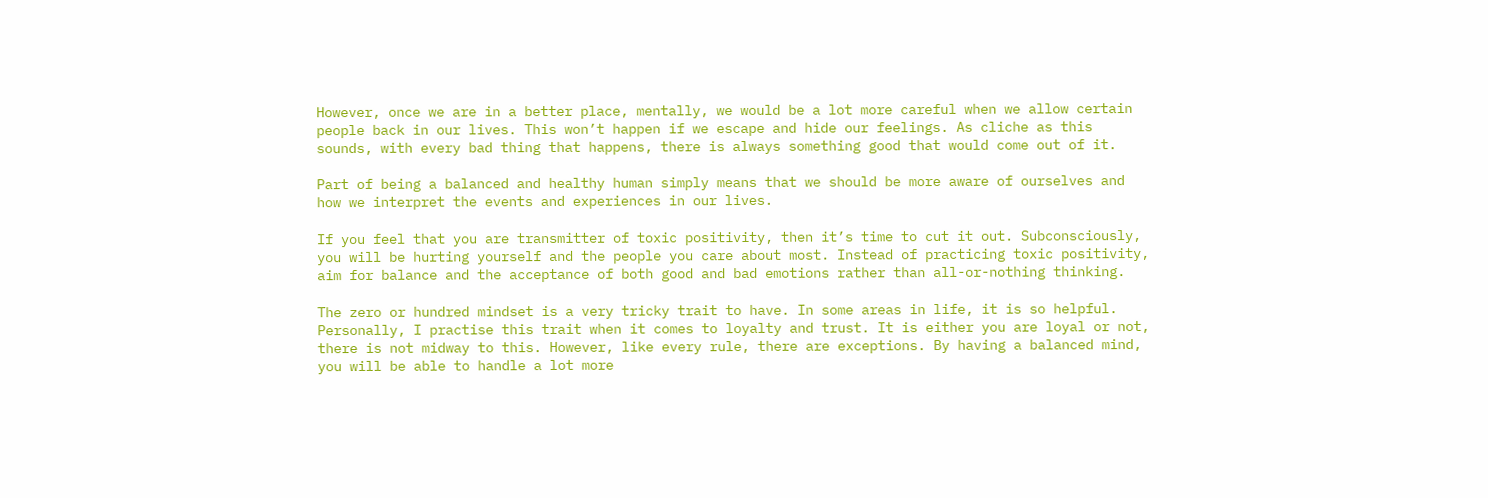However, once we are in a better place, mentally, we would be a lot more careful when we allow certain people back in our lives. This won’t happen if we escape and hide our feelings. As cliche as this sounds, with every bad thing that happens, there is always something good that would come out of it.

Part of being a balanced and healthy human simply means that we should be more aware of ourselves and how we interpret the events and experiences in our lives.

If you feel that you are transmitter of toxic positivity, then it’s time to cut it out. Subconsciously, you will be hurting yourself and the people you care about most. Instead of practicing toxic positivity, aim for balance and the acceptance of both good and bad emotions rather than all-or-nothing thinking.

The zero or hundred mindset is a very tricky trait to have. In some areas in life, it is so helpful. Personally, I practise this trait when it comes to loyalty and trust. It is either you are loyal or not, there is not midway to this. However, like every rule, there are exceptions. By having a balanced mind, you will be able to handle a lot more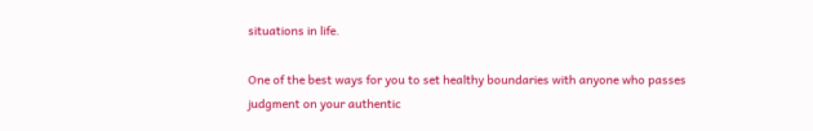situations in life.

One of the best ways for you to set healthy boundaries with anyone who passes judgment on your authentic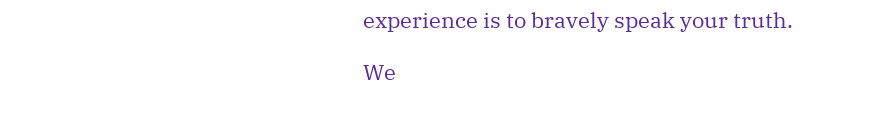experience is to bravely speak your truth.

We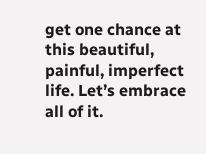get one chance at this beautiful, painful, imperfect life. Let’s embrace all of it.